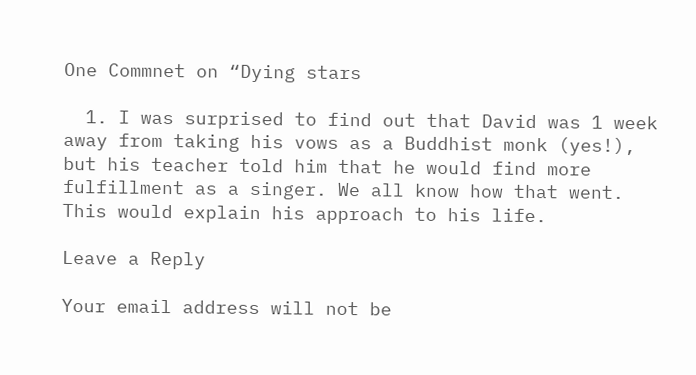One Commnet on “Dying stars

  1. I was surprised to find out that David was 1 week away from taking his vows as a Buddhist monk (yes!), but his teacher told him that he would find more fulfillment as a singer. We all know how that went. This would explain his approach to his life.

Leave a Reply

Your email address will not be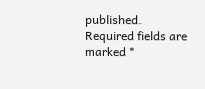published. Required fields are marked *